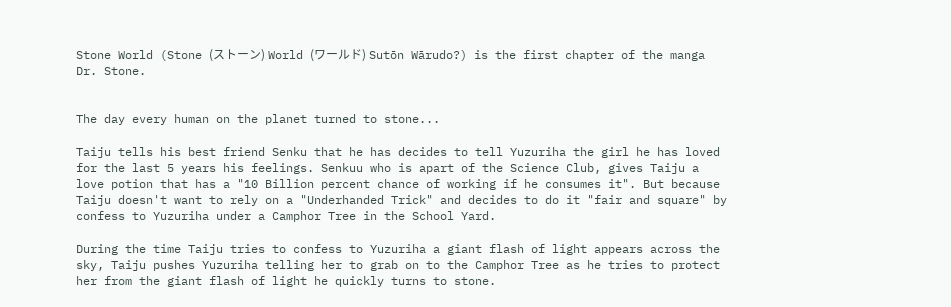Stone World (Stone (ストーン) World (ワールド) Sutōn Wārudo?) is the first chapter of the manga Dr. Stone.


The day every human on the planet turned to stone...

Taiju tells his best friend Senku that he has decides to tell Yuzuriha the girl he has loved for the last 5 years his feelings. Senkuu who is apart of the Science Club, gives Taiju a love potion that has a "10 Billion percent chance of working if he consumes it". But because Taiju doesn't want to rely on a "Underhanded Trick" and decides to do it "fair and square" by confess to Yuzuriha under a Camphor Tree in the School Yard.

During the time Taiju tries to confess to Yuzuriha a giant flash of light appears across the sky, Taiju pushes Yuzuriha telling her to grab on to the Camphor Tree as he tries to protect her from the giant flash of light he quickly turns to stone.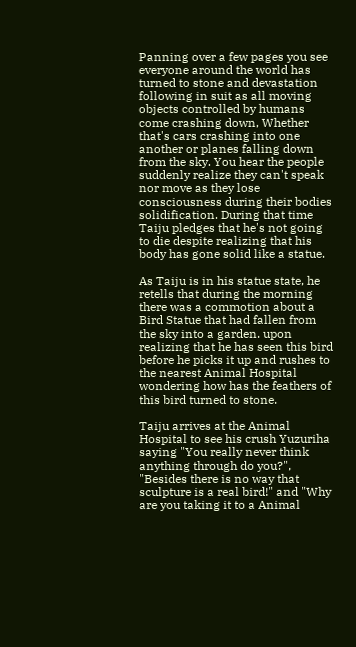Panning over a few pages you see everyone around the world has turned to stone and devastation following in suit as all moving objects controlled by humans come crashing down, Whether that's cars crashing into one another or planes falling down from the sky. You hear the people suddenly realize they can't speak nor move as they lose consciousness during their bodies solidification. During that time Taiju pledges that he's not going to die despite realizing that his body has gone solid like a statue.

As Taiju is in his statue state, he retells that during the morning there was a commotion about a Bird Statue that had fallen from the sky into a garden. upon realizing that he has seen this bird before he picks it up and rushes to the nearest Animal Hospital wondering how has the feathers of this bird turned to stone.

Taiju arrives at the Animal Hospital to see his crush Yuzuriha saying "You really never think anything through do you?", "Besides there is no way that sculpture is a real bird!" and "Why are you taking it to a Animal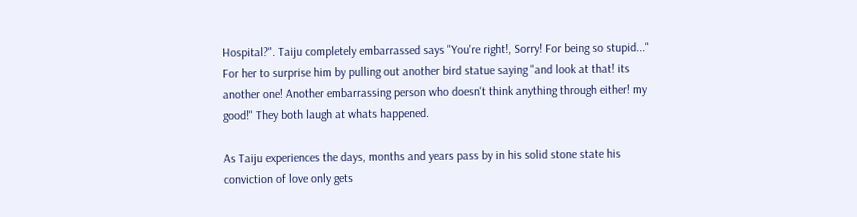Hospital?". Taiju completely embarrassed says "You're right!, Sorry! For being so stupid..." For her to surprise him by pulling out another bird statue saying "and look at that! its another one! Another embarrassing person who doesn't think anything through either! my good!" They both laugh at whats happened.

As Taiju experiences the days, months and years pass by in his solid stone state his conviction of love only gets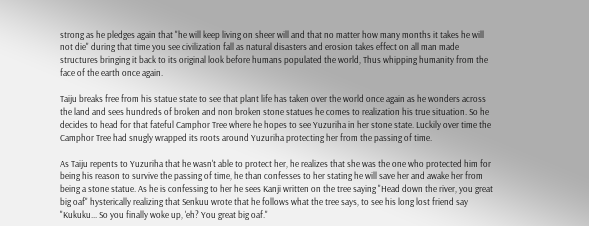strong as he pledges again that "he will keep living on sheer will and that no matter how many months it takes he will not die" during that time you see civilization fall as natural disasters and erosion takes effect on all man made structures bringing it back to its original look before humans populated the world, Thus whipping humanity from the face of the earth once again.

Taiju breaks free from his statue state to see that plant life has taken over the world once again as he wonders across the land and sees hundreds of broken and non broken stone statues he comes to realization his true situation. So he decides to head for that fateful Camphor Tree where he hopes to see Yuzuriha in her stone state. Luckily over time the Camphor Tree had snugly wrapped its roots around Yuzuriha protecting her from the passing of time.

As Taiju repents to Yuzuriha that he wasn't able to protect her, he realizes that she was the one who protected him for being his reason to survive the passing of time, he than confesses to her stating he will save her and awake her from being a stone statue. As he is confessing to her he sees Kanji written on the tree saying "Head down the river, you great big oaf" hysterically realizing that Senkuu wrote that he follows what the tree says, to see his long lost friend say "Kukuku... So you finally woke up, 'eh? You great big oaf."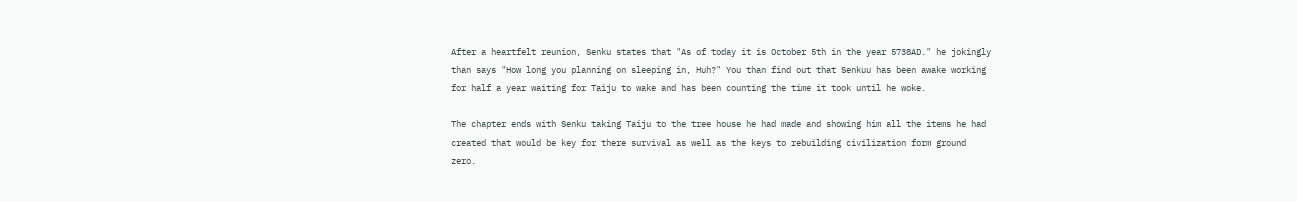After a heartfelt reunion, Senku states that "As of today it is October 5th in the year 5738AD." he jokingly than says "How long you planning on sleeping in, Huh?" You than find out that Senkuu has been awake working for half a year waiting for Taiju to wake and has been counting the time it took until he woke.

The chapter ends with Senku taking Taiju to the tree house he had made and showing him all the items he had created that would be key for there survival as well as the keys to rebuilding civilization form ground zero.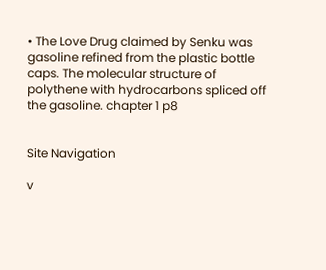• The Love Drug claimed by Senku was gasoline refined from the plastic bottle caps. The molecular structure of polythene with hydrocarbons spliced off the gasoline. chapter 1 p8


Site Navigation

v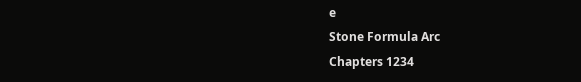e
Stone Formula Arc
Chapters 1234